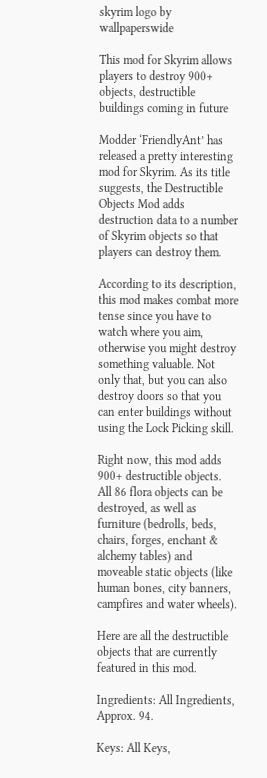skyrim logo by wallpaperswide

This mod for Skyrim allows players to destroy 900+ objects, destructible buildings coming in future

Modder ‘FriendlyAnt’ has released a pretty interesting mod for Skyrim. As its title suggests, the Destructible Objects Mod adds destruction data to a number of Skyrim objects so that players can destroy them.

According to its description, this mod makes combat more tense since you have to watch where you aim, otherwise you might destroy something valuable. Not only that, but you can also destroy doors so that you can enter buildings without using the Lock Picking skill.

Right now, this mod adds 900+ destructible objects. All 86 flora objects can be destroyed, as well as furniture (bedrolls, beds, chairs, forges, enchant & alchemy tables) and moveable static objects (like human bones, city banners, campfires and water wheels).

Here are all the destructible objects that are currently featured in this mod.

Ingredients: All Ingredients, Approx. 94.

Keys: All Keys,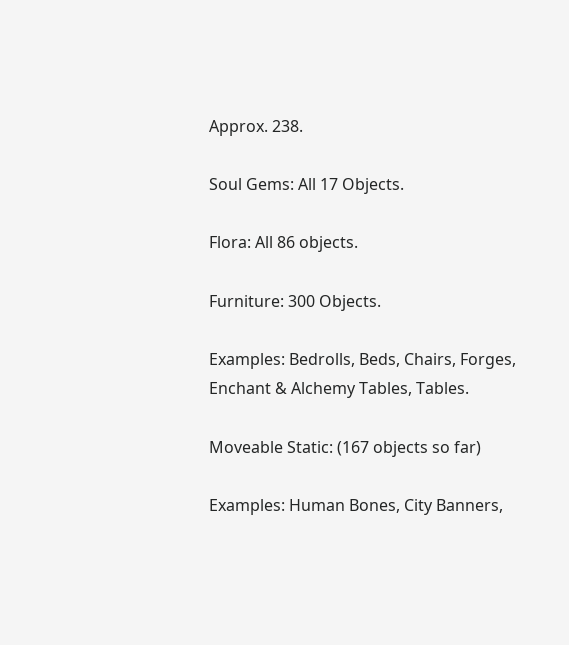Approx. 238.

Soul Gems: All 17 Objects.

Flora: All 86 objects.

Furniture: 300 Objects.

Examples: Bedrolls, Beds, Chairs, Forges, Enchant & Alchemy Tables, Tables.

Moveable Static: (167 objects so far)

Examples: Human Bones, City Banners,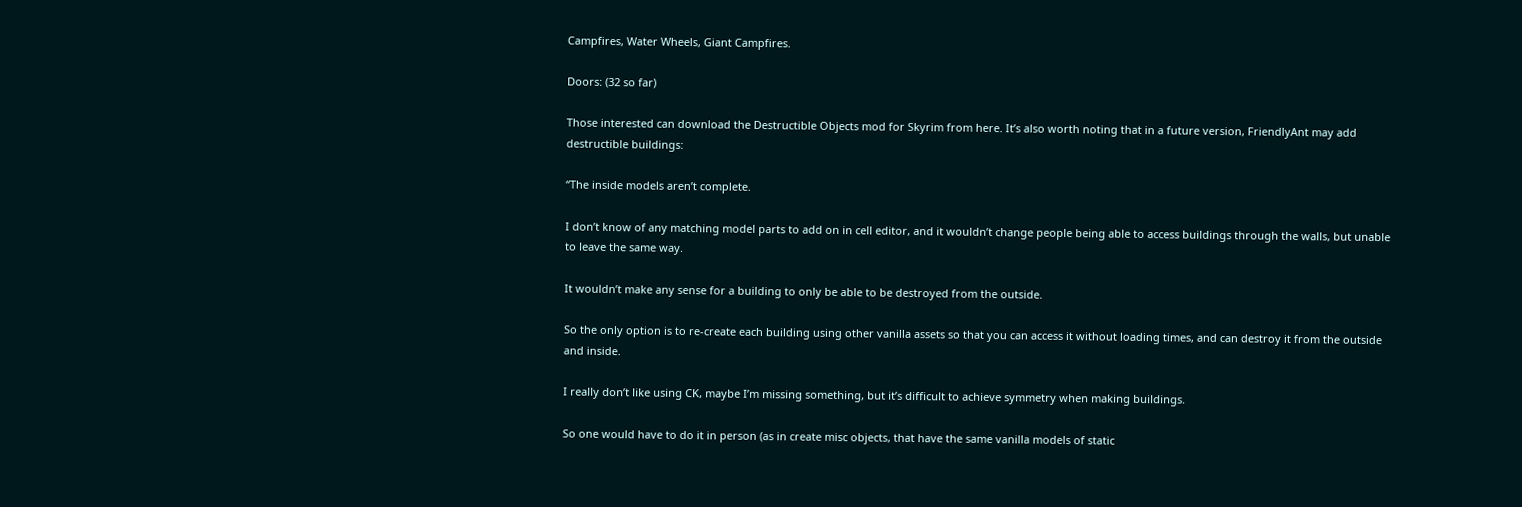Campfires, Water Wheels, Giant Campfires.

Doors: (32 so far)

Those interested can download the Destructible Objects mod for Skyrim from here. It’s also worth noting that in a future version, FriendlyAnt may add destructible buildings:

“The inside models aren’t complete.

I don’t know of any matching model parts to add on in cell editor, and it wouldn’t change people being able to access buildings through the walls, but unable to leave the same way.

It wouldn’t make any sense for a building to only be able to be destroyed from the outside.

So the only option is to re-create each building using other vanilla assets so that you can access it without loading times, and can destroy it from the outside and inside.

I really don’t like using CK, maybe I’m missing something, but it’s difficult to achieve symmetry when making buildings.

So one would have to do it in person (as in create misc objects, that have the same vanilla models of static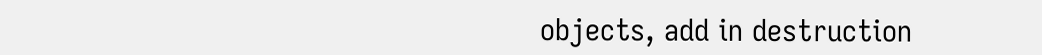objects, add in destruction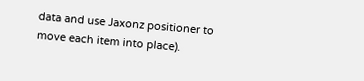data and use Jaxonz positioner to move each item into place).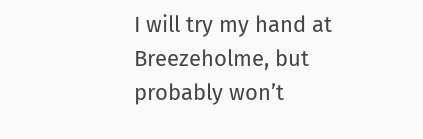I will try my hand at Breezeholme, but probably won’t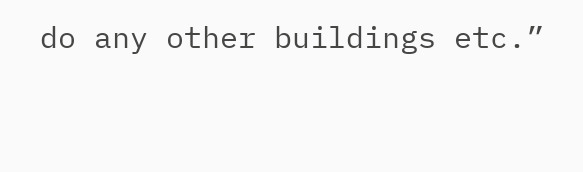do any other buildings etc.”